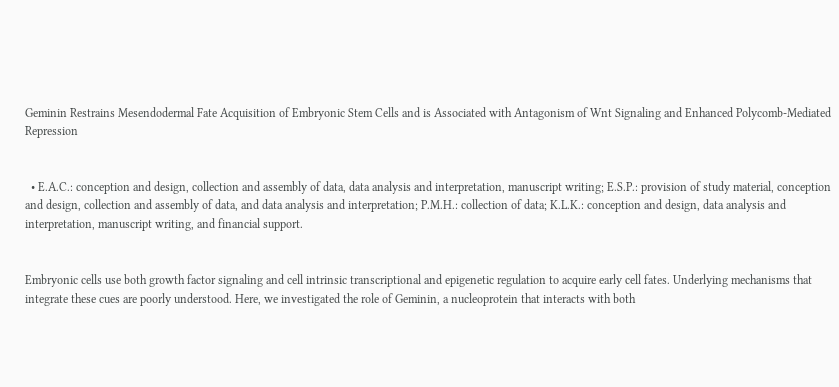Geminin Restrains Mesendodermal Fate Acquisition of Embryonic Stem Cells and is Associated with Antagonism of Wnt Signaling and Enhanced Polycomb-Mediated Repression


  • E.A.C.: conception and design, collection and assembly of data, data analysis and interpretation, manuscript writing; E.S.P.: provision of study material, conception and design, collection and assembly of data, and data analysis and interpretation; P.M.H.: collection of data; K.L.K.: conception and design, data analysis and interpretation, manuscript writing, and financial support.


Embryonic cells use both growth factor signaling and cell intrinsic transcriptional and epigenetic regulation to acquire early cell fates. Underlying mechanisms that integrate these cues are poorly understood. Here, we investigated the role of Geminin, a nucleoprotein that interacts with both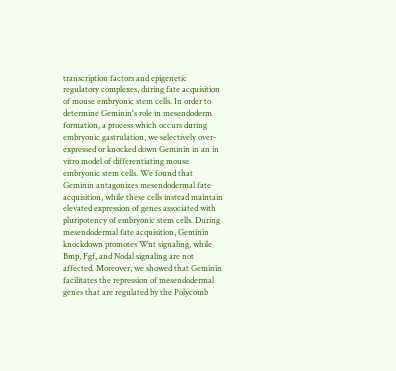transcription factors and epigenetic regulatory complexes, during fate acquisition of mouse embryonic stem cells. In order to determine Geminin's role in mesendoderm formation, a process which occurs during embryonic gastrulation, we selectively over-expressed or knocked down Geminin in an in vitro model of differentiating mouse embryonic stem cells. We found that Geminin antagonizes mesendodermal fate acquisition, while these cells instead maintain elevated expression of genes associated with pluripotency of embryonic stem cells. During mesendodermal fate acquisition, Geminin knockdown promotes Wnt signaling, while Bmp, Fgf, and Nodal signaling are not affected. Moreover, we showed that Geminin facilitates the repression of mesendodermal genes that are regulated by the Polycomb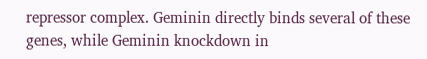repressor complex. Geminin directly binds several of these genes, while Geminin knockdown in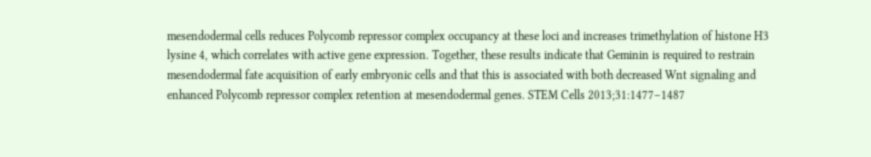mesendodermal cells reduces Polycomb repressor complex occupancy at these loci and increases trimethylation of histone H3 lysine 4, which correlates with active gene expression. Together, these results indicate that Geminin is required to restrain mesendodermal fate acquisition of early embryonic cells and that this is associated with both decreased Wnt signaling and enhanced Polycomb repressor complex retention at mesendodermal genes. STEM Cells 2013;31:1477–1487